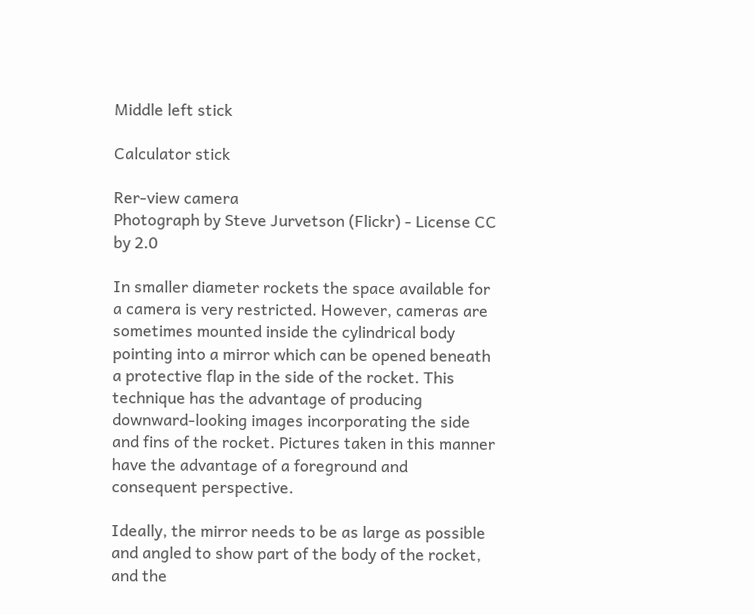Middle left stick

Calculator stick

Rer-view camera
Photograph by Steve Jurvetson (Flickr) - License CC by 2.0

In smaller diameter rockets the space available for a camera is very restricted. However, cameras are sometimes mounted inside the cylindrical body pointing into a mirror which can be opened beneath a protective flap in the side of the rocket. This technique has the advantage of producing downward-looking images incorporating the side and fins of the rocket. Pictures taken in this manner have the advantage of a foreground and consequent perspective.

Ideally, the mirror needs to be as large as possible and angled to show part of the body of the rocket, and the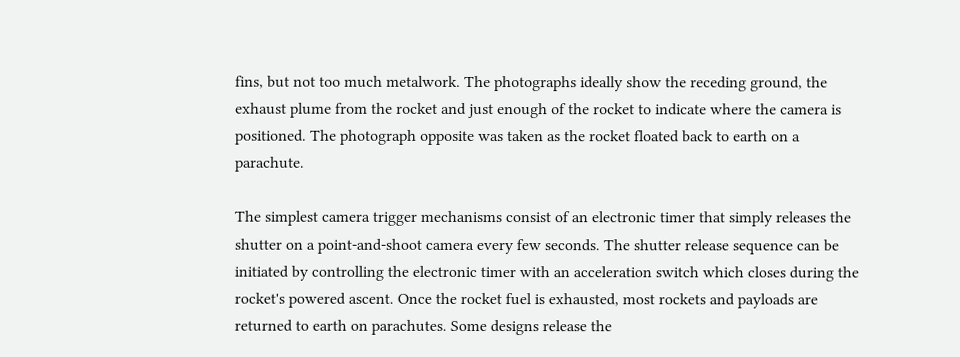fins, but not too much metalwork. The photographs ideally show the receding ground, the exhaust plume from the rocket and just enough of the rocket to indicate where the camera is positioned. The photograph opposite was taken as the rocket floated back to earth on a parachute.

The simplest camera trigger mechanisms consist of an electronic timer that simply releases the shutter on a point-and-shoot camera every few seconds. The shutter release sequence can be initiated by controlling the electronic timer with an acceleration switch which closes during the rocket's powered ascent. Once the rocket fuel is exhausted, most rockets and payloads are returned to earth on parachutes. Some designs release the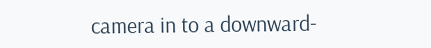camera in to a downward-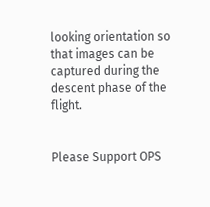looking orientation so that images can be captured during the descent phase of the flight.


Please Support OPS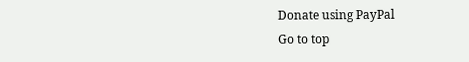Donate using PayPal
Go to top